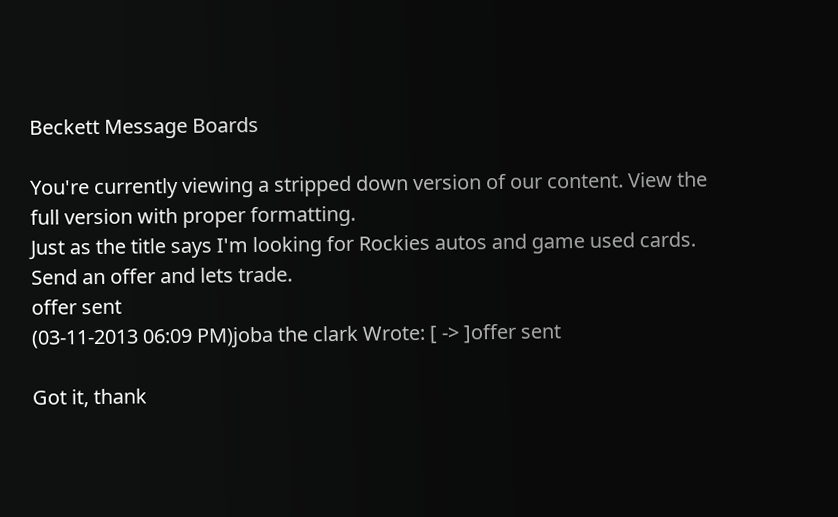Beckett Message Boards

You're currently viewing a stripped down version of our content. View the full version with proper formatting.
Just as the title says I'm looking for Rockies autos and game used cards. Send an offer and lets trade.
offer sent
(03-11-2013 06:09 PM)joba the clark Wrote: [ -> ]offer sent

Got it, thank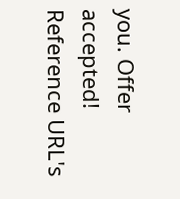you. Offer accepted!
Reference URL's